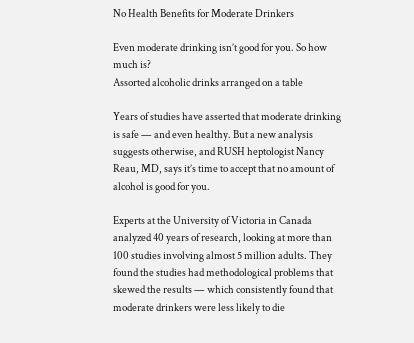No Health Benefits for Moderate Drinkers

Even moderate drinking isn’t good for you. So how much is?
Assorted alcoholic drinks arranged on a table

Years of studies have asserted that moderate drinking is safe — and even healthy. But a new analysis suggests otherwise, and RUSH heptologist Nancy Reau, MD, says it’s time to accept that no amount of alcohol is good for you.

Experts at the University of Victoria in Canada analyzed 40 years of research, looking at more than 100 studies involving almost 5 million adults. They found the studies had methodological problems that skewed the results — which consistently found that moderate drinkers were less likely to die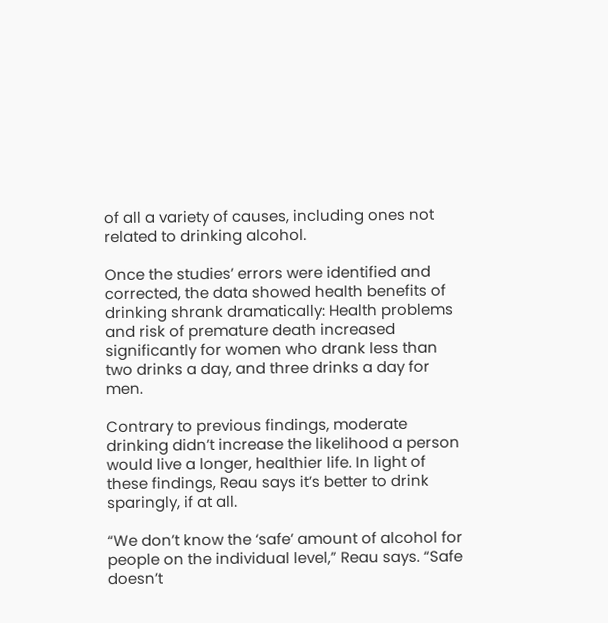of all a variety of causes, including ones not related to drinking alcohol.

Once the studies’ errors were identified and corrected, the data showed health benefits of drinking shrank dramatically: Health problems and risk of premature death increased significantly for women who drank less than two drinks a day, and three drinks a day for men.

Contrary to previous findings, moderate drinking didn’t increase the likelihood a person would live a longer, healthier life. In light of these findings, Reau says it’s better to drink sparingly, if at all.

“We don’t know the ‘safe’ amount of alcohol for people on the individual level,” Reau says. “Safe doesn’t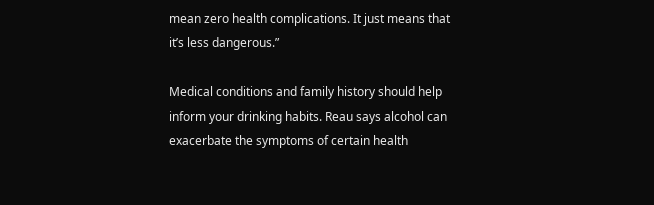mean zero health complications. It just means that it’s less dangerous.”

Medical conditions and family history should help inform your drinking habits. Reau says alcohol can exacerbate the symptoms of certain health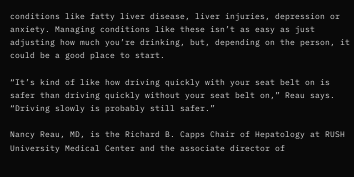conditions like fatty liver disease, liver injuries, depression or anxiety. Managing conditions like these isn’t as easy as just adjusting how much you’re drinking, but, depending on the person, it could be a good place to start.

“It’s kind of like how driving quickly with your seat belt on is safer than driving quickly without your seat belt on,” Reau says. “Driving slowly is probably still safer.”

Nancy Reau, MD, is the Richard B. Capps Chair of Hepatology at RUSH University Medical Center and the associate director of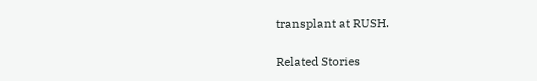transplant at RUSH.

Related Stories